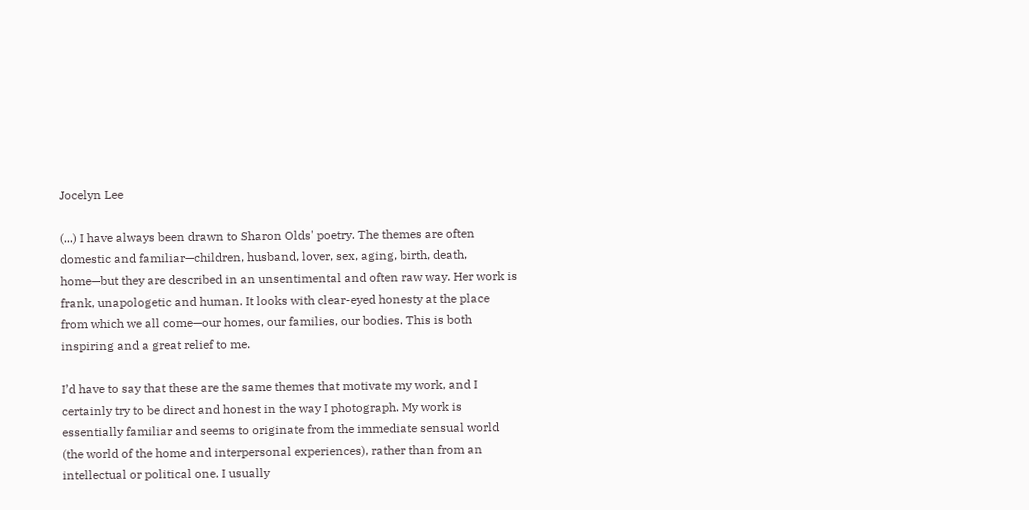Jocelyn Lee

(...) I have always been drawn to Sharon Olds' poetry. The themes are often domestic and familiar—children, husband, lover, sex, aging, birth, death, home—but they are described in an unsentimental and often raw way. Her work is frank, unapologetic and human. It looks with clear-eyed honesty at the place from which we all come—our homes, our families, our bodies. This is both inspiring and a great relief to me.

I’d have to say that these are the same themes that motivate my work, and I certainly try to be direct and honest in the way I photograph. My work is essentially familiar and seems to originate from the immediate sensual world (the world of the home and interpersonal experiences), rather than from an intellectual or political one. I usually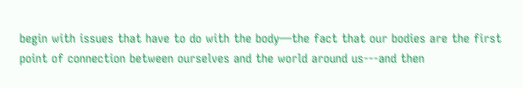begin with issues that have to do with the body—the fact that our bodies are the first point of connection between ourselves and the world around us---and then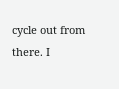cycle out from there. I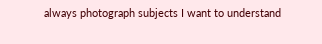always photograph subjects I want to understand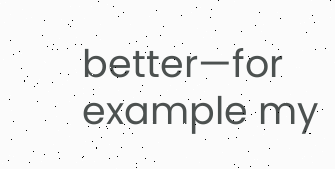better—for example my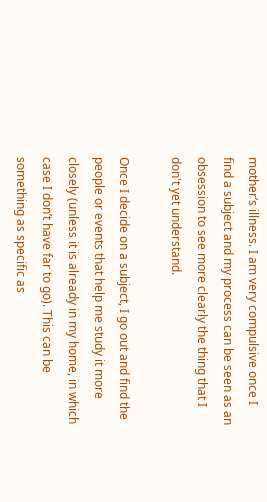mother’s illness. I am very compulsive once I find a subject and my process can be seen as an obsession to see more clearly the thing that I don't yet understand.

Once I decide on a subject, I go out and find the people or events that help me study it more closely (unless it is already in my home, in which case I don’t have far to go). This can be something as specific as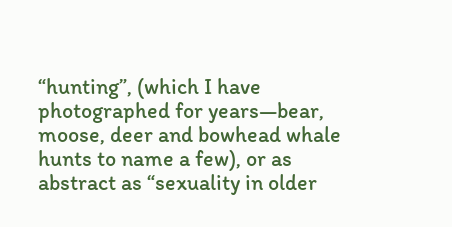“hunting”, (which I have photographed for years—bear, moose, deer and bowhead whale hunts to name a few), or as abstract as “sexuality in older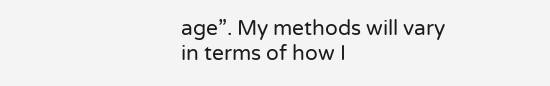age”. My methods will vary in terms of how I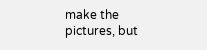make the pictures, but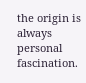the origin is always personal fascination.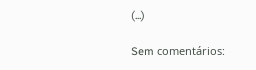(...)

Sem comentários: